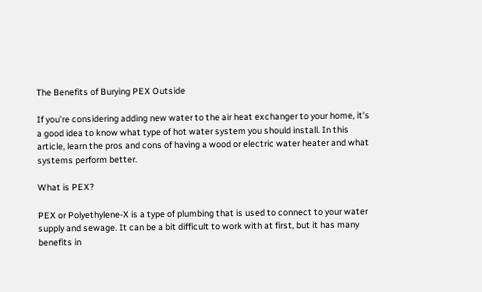The Benefits of Burying PEX Outside

If you’re considering adding new water to the air heat exchanger to your home, it’s a good idea to know what type of hot water system you should install. In this article, learn the pros and cons of having a wood or electric water heater and what systems perform better.

What is PEX?

PEX or Polyethylene-X is a type of plumbing that is used to connect to your water supply and sewage. It can be a bit difficult to work with at first, but it has many benefits in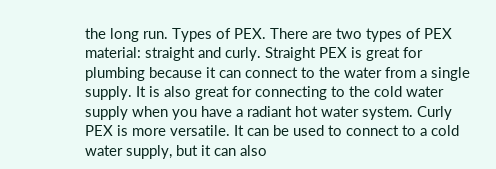the long run. Types of PEX. There are two types of PEX material: straight and curly. Straight PEX is great for plumbing because it can connect to the water from a single supply. It is also great for connecting to the cold water supply when you have a radiant hot water system. Curly PEX is more versatile. It can be used to connect to a cold water supply, but it can also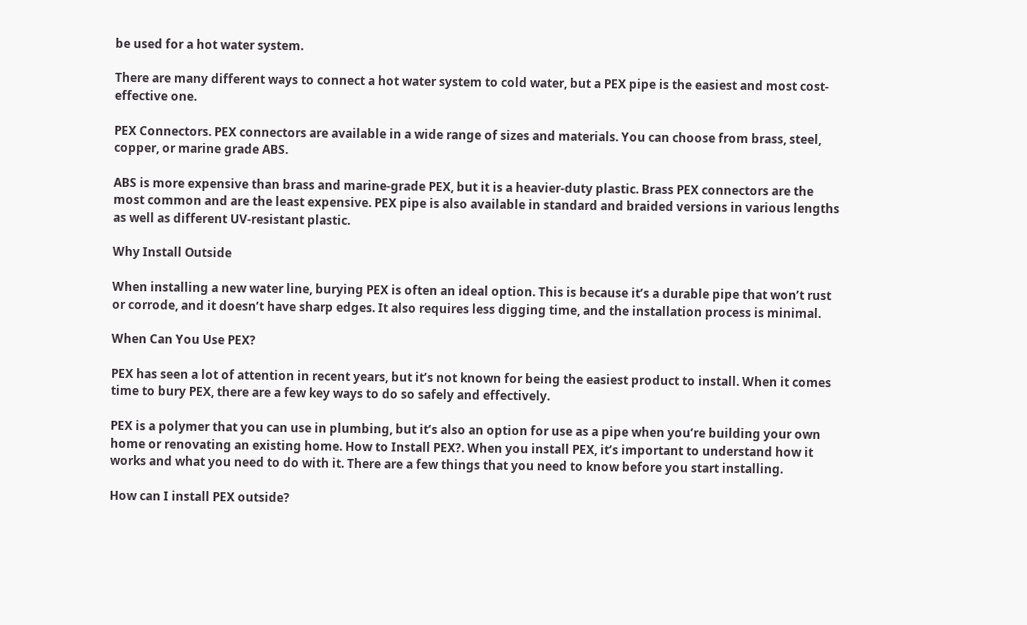be used for a hot water system.

There are many different ways to connect a hot water system to cold water, but a PEX pipe is the easiest and most cost-effective one.

PEX Connectors. PEX connectors are available in a wide range of sizes and materials. You can choose from brass, steel, copper, or marine grade ABS.

ABS is more expensive than brass and marine-grade PEX, but it is a heavier-duty plastic. Brass PEX connectors are the most common and are the least expensive. PEX pipe is also available in standard and braided versions in various lengths as well as different UV-resistant plastic.

Why Install Outside

When installing a new water line, burying PEX is often an ideal option. This is because it’s a durable pipe that won’t rust or corrode, and it doesn’t have sharp edges. It also requires less digging time, and the installation process is minimal.

When Can You Use PEX?

PEX has seen a lot of attention in recent years, but it’s not known for being the easiest product to install. When it comes time to bury PEX, there are a few key ways to do so safely and effectively.

PEX is a polymer that you can use in plumbing, but it’s also an option for use as a pipe when you’re building your own home or renovating an existing home. How to Install PEX?. When you install PEX, it’s important to understand how it works and what you need to do with it. There are a few things that you need to know before you start installing.

How can I install PEX outside?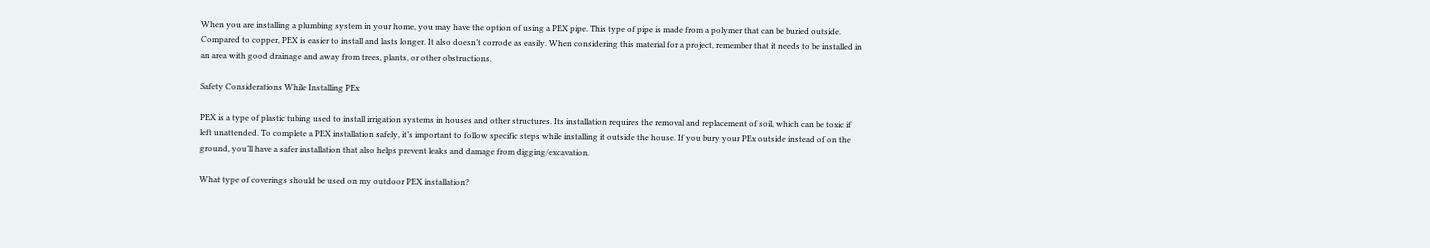When you are installing a plumbing system in your home, you may have the option of using a PEX pipe. This type of pipe is made from a polymer that can be buried outside. Compared to copper, PEX is easier to install and lasts longer. It also doesn’t corrode as easily. When considering this material for a project, remember that it needs to be installed in an area with good drainage and away from trees, plants, or other obstructions.

Safety Considerations While Installing PEx

PEX is a type of plastic tubing used to install irrigation systems in houses and other structures. Its installation requires the removal and replacement of soil, which can be toxic if left unattended. To complete a PEX installation safely, it’s important to follow specific steps while installing it outside the house. If you bury your PEx outside instead of on the ground, you’ll have a safer installation that also helps prevent leaks and damage from digging/excavation.

What type of coverings should be used on my outdoor PEX installation?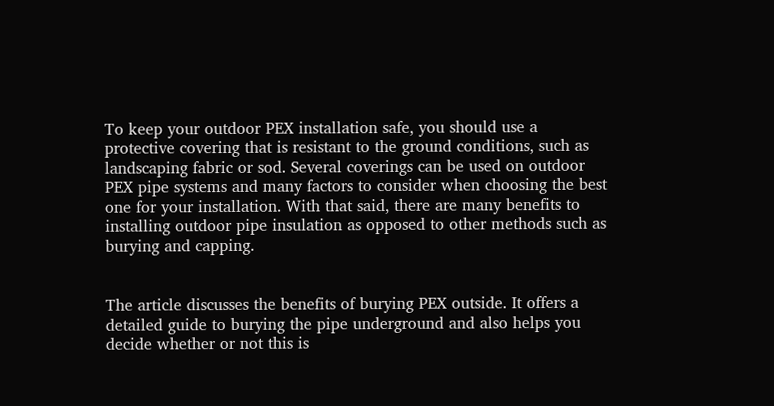To keep your outdoor PEX installation safe, you should use a protective covering that is resistant to the ground conditions, such as landscaping fabric or sod. Several coverings can be used on outdoor PEX pipe systems and many factors to consider when choosing the best one for your installation. With that said, there are many benefits to installing outdoor pipe insulation as opposed to other methods such as burying and capping.


The article discusses the benefits of burying PEX outside. It offers a detailed guide to burying the pipe underground and also helps you decide whether or not this is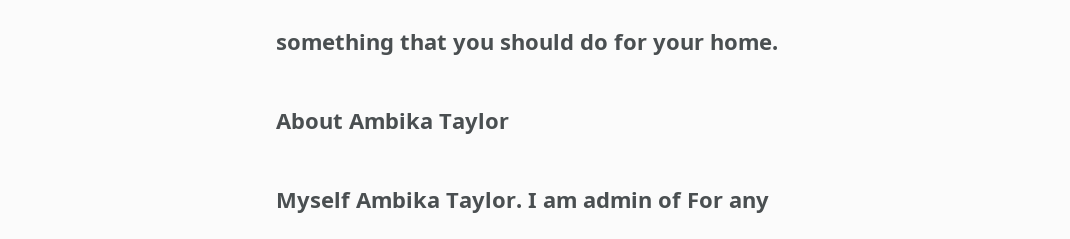something that you should do for your home.

About Ambika Taylor

Myself Ambika Taylor. I am admin of For any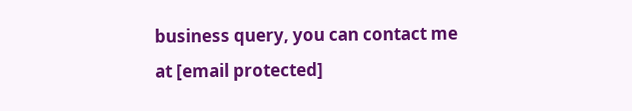business query, you can contact me at [email protected]